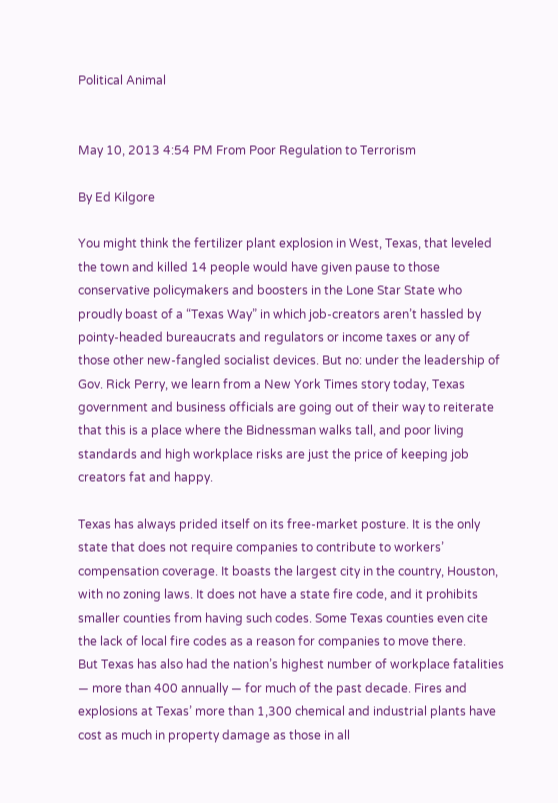Political Animal


May 10, 2013 4:54 PM From Poor Regulation to Terrorism

By Ed Kilgore

You might think the fertilizer plant explosion in West, Texas, that leveled the town and killed 14 people would have given pause to those conservative policymakers and boosters in the Lone Star State who proudly boast of a “Texas Way” in which job-creators aren’t hassled by pointy-headed bureaucrats and regulators or income taxes or any of those other new-fangled socialist devices. But no: under the leadership of Gov. Rick Perry, we learn from a New York Times story today, Texas government and business officials are going out of their way to reiterate that this is a place where the Bidnessman walks tall, and poor living standards and high workplace risks are just the price of keeping job creators fat and happy.

Texas has always prided itself on its free-market posture. It is the only state that does not require companies to contribute to workers’ compensation coverage. It boasts the largest city in the country, Houston, with no zoning laws. It does not have a state fire code, and it prohibits smaller counties from having such codes. Some Texas counties even cite the lack of local fire codes as a reason for companies to move there.
But Texas has also had the nation’s highest number of workplace fatalities — more than 400 annually — for much of the past decade. Fires and explosions at Texas’ more than 1,300 chemical and industrial plants have cost as much in property damage as those in all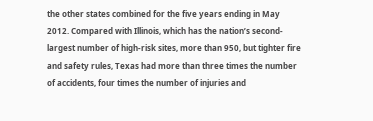the other states combined for the five years ending in May 2012. Compared with Illinois, which has the nation’s second-largest number of high-risk sites, more than 950, but tighter fire and safety rules, Texas had more than three times the number of accidents, four times the number of injuries and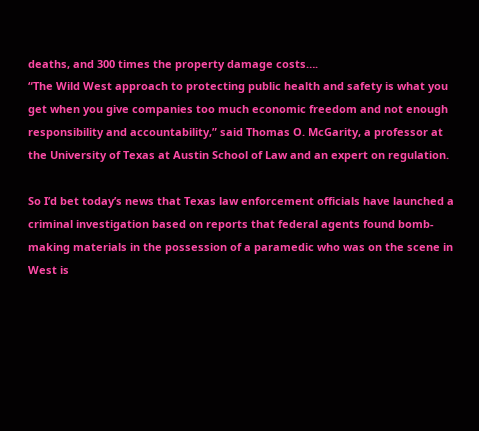deaths, and 300 times the property damage costs….
“The Wild West approach to protecting public health and safety is what you get when you give companies too much economic freedom and not enough responsibility and accountability,” said Thomas O. McGarity, a professor at the University of Texas at Austin School of Law and an expert on regulation.

So I’d bet today’s news that Texas law enforcement officials have launched a criminal investigation based on reports that federal agents found bomb-making materials in the possession of a paramedic who was on the scene in West is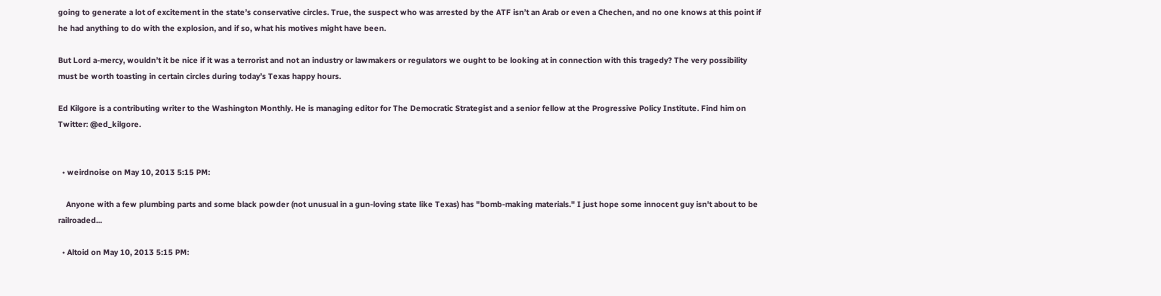going to generate a lot of excitement in the state’s conservative circles. True, the suspect who was arrested by the ATF isn’t an Arab or even a Chechen, and no one knows at this point if he had anything to do with the explosion, and if so, what his motives might have been.

But Lord a-mercy, wouldn’t it be nice if it was a terrorist and not an industry or lawmakers or regulators we ought to be looking at in connection with this tragedy? The very possibility must be worth toasting in certain circles during today’s Texas happy hours.

Ed Kilgore is a contributing writer to the Washington Monthly. He is managing editor for The Democratic Strategist and a senior fellow at the Progressive Policy Institute. Find him on Twitter: @ed_kilgore.


  • weirdnoise on May 10, 2013 5:15 PM:

    Anyone with a few plumbing parts and some black powder (not unusual in a gun-loving state like Texas) has "bomb-making materials." I just hope some innocent guy isn't about to be railroaded...

  • Altoid on May 10, 2013 5:15 PM: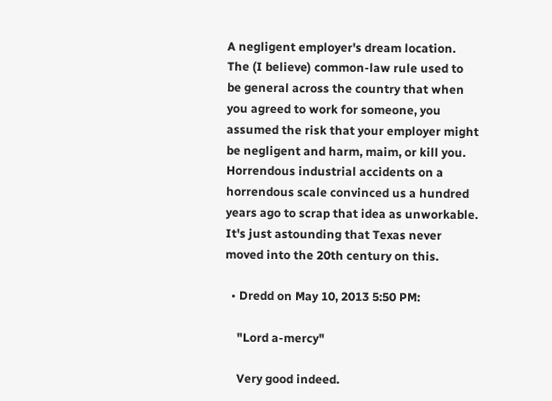A negligent employer's dream location. The (I believe) common-law rule used to be general across the country that when you agreed to work for someone, you assumed the risk that your employer might be negligent and harm, maim, or kill you. Horrendous industrial accidents on a horrendous scale convinced us a hundred years ago to scrap that idea as unworkable. It's just astounding that Texas never moved into the 20th century on this.

  • Dredd on May 10, 2013 5:50 PM:

    "Lord a-mercy"

    Very good indeed.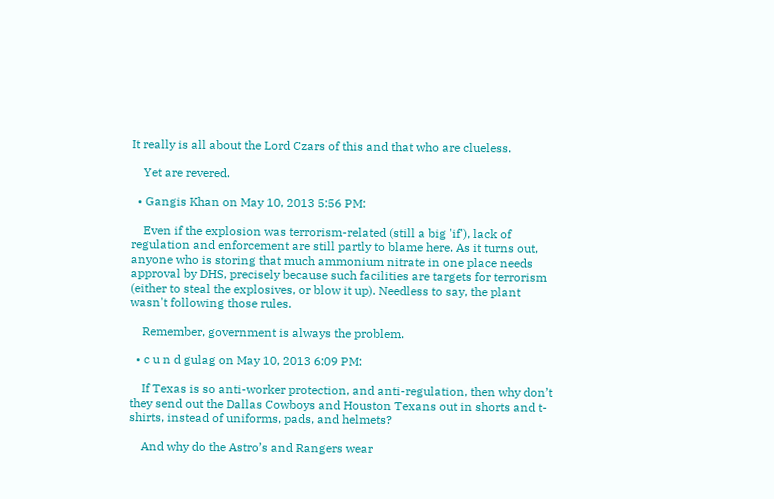It really is all about the Lord Czars of this and that who are clueless.

    Yet are revered.

  • Gangis Khan on May 10, 2013 5:56 PM:

    Even if the explosion was terrorism-related (still a big 'if'), lack of regulation and enforcement are still partly to blame here. As it turns out, anyone who is storing that much ammonium nitrate in one place needs approval by DHS, precisely because such facilities are targets for terrorism (either to steal the explosives, or blow it up). Needless to say, the plant wasn't following those rules.

    Remember, government is always the problem.

  • c u n d gulag on May 10, 2013 6:09 PM:

    If Texas is so anti-worker protection, and anti-regulation, then why don’t they send out the Dallas Cowboys and Houston Texans out in shorts and t-shirts, instead of uniforms, pads, and helmets?

    And why do the Astro’s and Rangers wear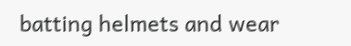batting helmets and wear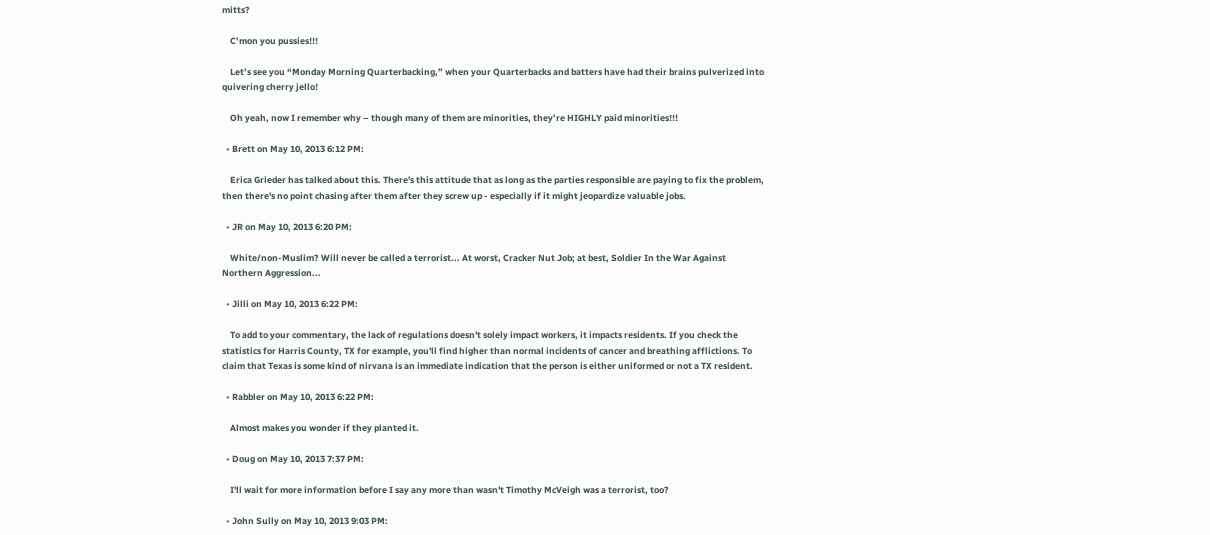mitts?

    C’mon you pussies!!!

    Let’s see you “Monday Morning Quarterbacking,” when your Quarterbacks and batters have had their brains pulverized into quivering cherry jello!

    Oh yeah, now I remember why – though many of them are minorities, they’re HIGHLY paid minorities!!!

  • Brett on May 10, 2013 6:12 PM:

    Erica Grieder has talked about this. There's this attitude that as long as the parties responsible are paying to fix the problem, then there's no point chasing after them after they screw up - especially if it might jeopardize valuable jobs.

  • JR on May 10, 2013 6:20 PM:

    White/non-Muslim? Will never be called a terrorist... At worst, Cracker Nut Job; at best, Soldier In the War Against Northern Aggression...

  • Jilli on May 10, 2013 6:22 PM:

    To add to your commentary, the lack of regulations doesn't solely impact workers, it impacts residents. If you check the statistics for Harris County, TX for example, you'll find higher than normal incidents of cancer and breathing afflictions. To claim that Texas is some kind of nirvana is an immediate indication that the person is either uniformed or not a TX resident.

  • Rabbler on May 10, 2013 6:22 PM:

    Almost makes you wonder if they planted it.

  • Doug on May 10, 2013 7:37 PM:

    I'll wait for more information before I say any more than wasn't Timothy McVeigh was a terrorist, too?

  • John Sully on May 10, 2013 9:03 PM: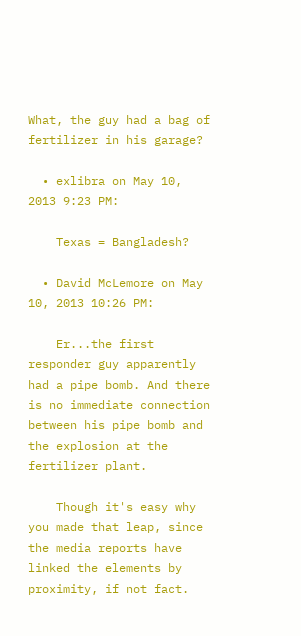What, the guy had a bag of fertilizer in his garage?

  • exlibra on May 10, 2013 9:23 PM:

    Texas = Bangladesh?

  • David McLemore on May 10, 2013 10:26 PM:

    Er...the first responder guy apparently had a pipe bomb. And there is no immediate connection between his pipe bomb and the explosion at the fertilizer plant.

    Though it's easy why you made that leap, since the media reports have linked the elements by proximity, if not fact.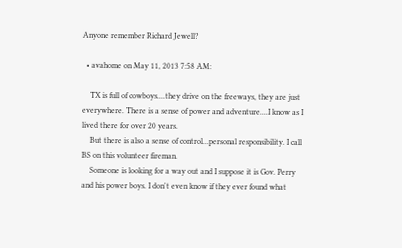Anyone remember Richard Jewell?

  • avahome on May 11, 2013 7:58 AM:

    TX is full of cowboys....they drive on the freeways, they are just everywhere. There is a sense of power and adventure....I know as I lived there for over 20 years.
    But there is also a sense of control...personal responsibility. I call BS on this volunteer fireman.
    Someone is looking for a way out and I suppose it is Gov. Perry and his power boys. I don't even know if they ever found what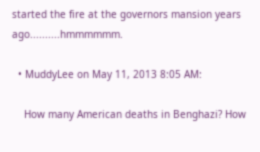started the fire at the governors mansion years ago..........hmmmmmm.

  • MuddyLee on May 11, 2013 8:05 AM:

    How many American deaths in Benghazi? How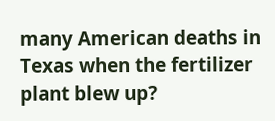many American deaths in Texas when the fertilizer plant blew up?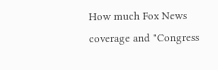How much Fox News coverage and "Congress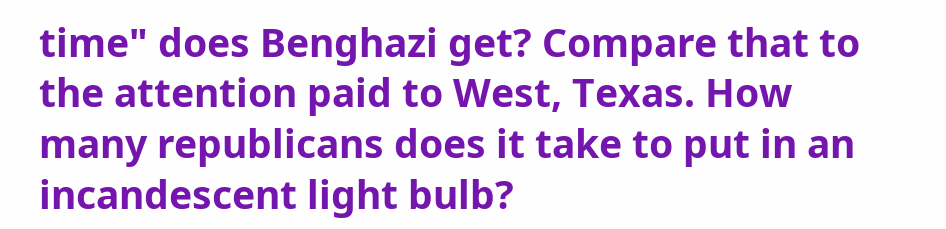time" does Benghazi get? Compare that to the attention paid to West, Texas. How many republicans does it take to put in an incandescent light bulb?